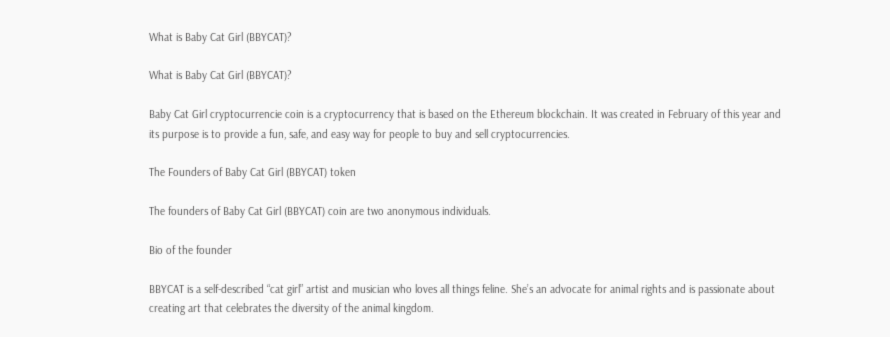What is Baby Cat Girl (BBYCAT)?

What is Baby Cat Girl (BBYCAT)?

Baby Cat Girl cryptocurrencie coin is a cryptocurrency that is based on the Ethereum blockchain. It was created in February of this year and its purpose is to provide a fun, safe, and easy way for people to buy and sell cryptocurrencies.

The Founders of Baby Cat Girl (BBYCAT) token

The founders of Baby Cat Girl (BBYCAT) coin are two anonymous individuals.

Bio of the founder

BBYCAT is a self-described “cat girl” artist and musician who loves all things feline. She’s an advocate for animal rights and is passionate about creating art that celebrates the diversity of the animal kingdom.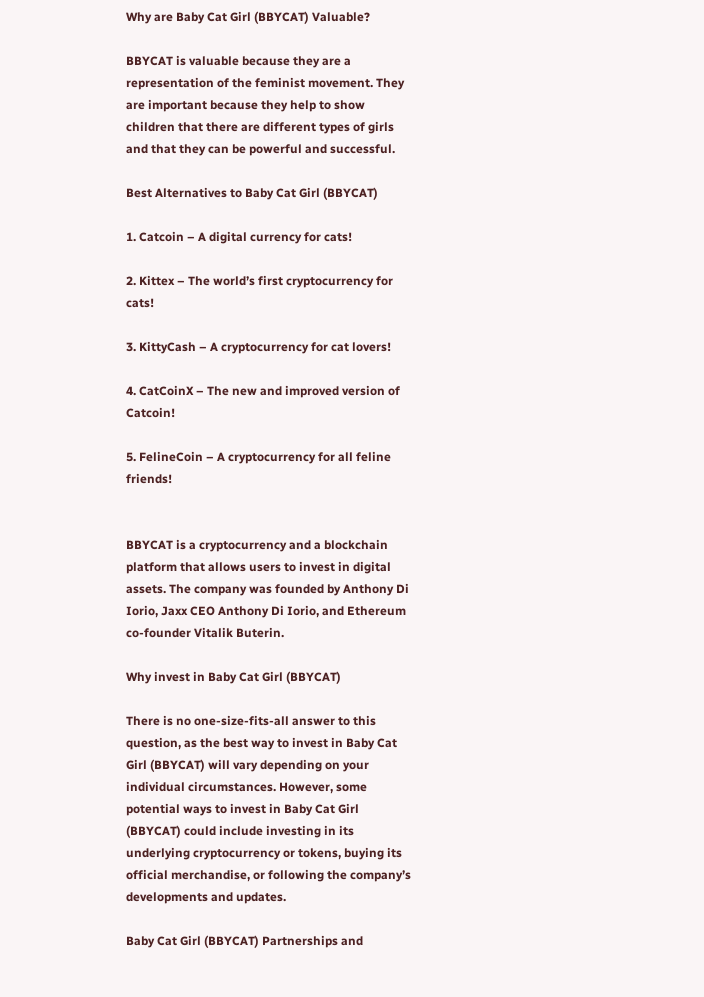Why are Baby Cat Girl (BBYCAT) Valuable?

BBYCAT is valuable because they are a representation of the feminist movement. They are important because they help to show children that there are different types of girls and that they can be powerful and successful.

Best Alternatives to Baby Cat Girl (BBYCAT)

1. Catcoin – A digital currency for cats!

2. Kittex – The world’s first cryptocurrency for cats!

3. KittyCash – A cryptocurrency for cat lovers!

4. CatCoinX – The new and improved version of Catcoin!

5. FelineCoin – A cryptocurrency for all feline friends!


BBYCAT is a cryptocurrency and a blockchain platform that allows users to invest in digital assets. The company was founded by Anthony Di Iorio, Jaxx CEO Anthony Di Iorio, and Ethereum co-founder Vitalik Buterin.

Why invest in Baby Cat Girl (BBYCAT)

There is no one-size-fits-all answer to this question, as the best way to invest in Baby Cat Girl (BBYCAT) will vary depending on your individual circumstances. However, some potential ways to invest in Baby Cat Girl (BBYCAT) could include investing in its underlying cryptocurrency or tokens, buying its official merchandise, or following the company’s developments and updates.

Baby Cat Girl (BBYCAT) Partnerships and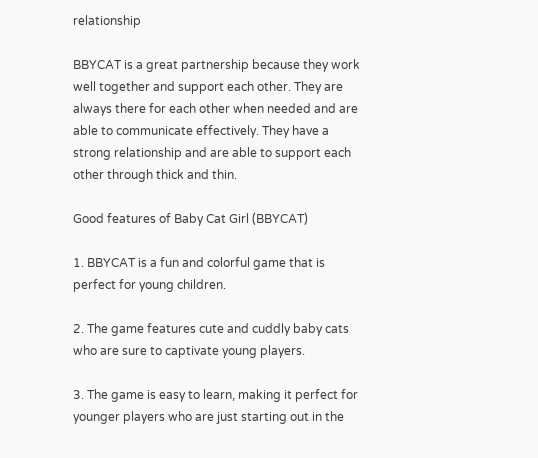relationship

BBYCAT is a great partnership because they work well together and support each other. They are always there for each other when needed and are able to communicate effectively. They have a strong relationship and are able to support each other through thick and thin.

Good features of Baby Cat Girl (BBYCAT)

1. BBYCAT is a fun and colorful game that is perfect for young children.

2. The game features cute and cuddly baby cats who are sure to captivate young players.

3. The game is easy to learn, making it perfect for younger players who are just starting out in the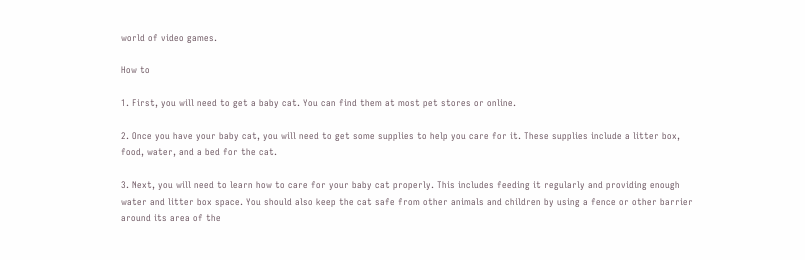world of video games.

How to

1. First, you will need to get a baby cat. You can find them at most pet stores or online.

2. Once you have your baby cat, you will need to get some supplies to help you care for it. These supplies include a litter box, food, water, and a bed for the cat.

3. Next, you will need to learn how to care for your baby cat properly. This includes feeding it regularly and providing enough water and litter box space. You should also keep the cat safe from other animals and children by using a fence or other barrier around its area of the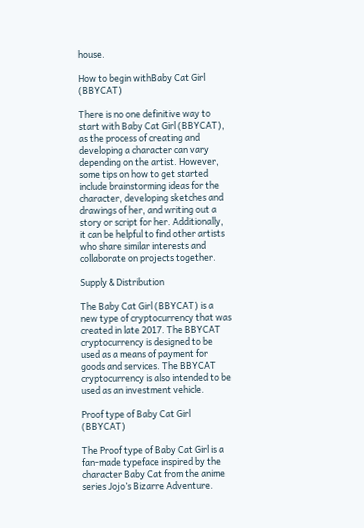house.

How to begin withBaby Cat Girl (BBYCAT)

There is no one definitive way to start with Baby Cat Girl (BBYCAT), as the process of creating and developing a character can vary depending on the artist. However, some tips on how to get started include brainstorming ideas for the character, developing sketches and drawings of her, and writing out a story or script for her. Additionally, it can be helpful to find other artists who share similar interests and collaborate on projects together.

Supply & Distribution

The Baby Cat Girl (BBYCAT) is a new type of cryptocurrency that was created in late 2017. The BBYCAT cryptocurrency is designed to be used as a means of payment for goods and services. The BBYCAT cryptocurrency is also intended to be used as an investment vehicle.

Proof type of Baby Cat Girl (BBYCAT)

The Proof type of Baby Cat Girl is a fan-made typeface inspired by the character Baby Cat from the anime series Jojo’s Bizarre Adventure.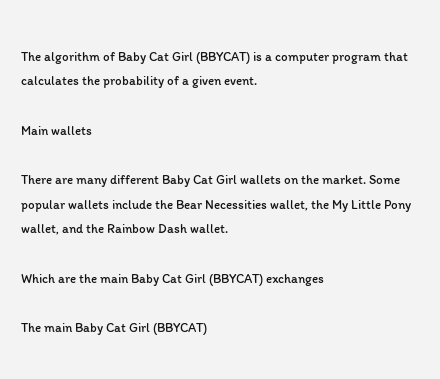The algorithm of Baby Cat Girl (BBYCAT) is a computer program that calculates the probability of a given event.

Main wallets

There are many different Baby Cat Girl wallets on the market. Some popular wallets include the Bear Necessities wallet, the My Little Pony wallet, and the Rainbow Dash wallet.

Which are the main Baby Cat Girl (BBYCAT) exchanges

The main Baby Cat Girl (BBYCAT)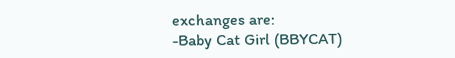exchanges are:
-Baby Cat Girl (BBYCAT)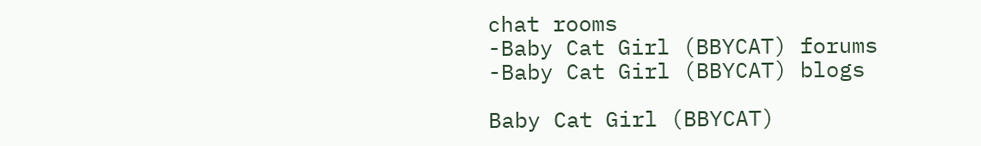chat rooms
-Baby Cat Girl (BBYCAT) forums
-Baby Cat Girl (BBYCAT) blogs

Baby Cat Girl (BBYCAT)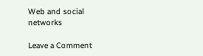Web and social networks

Leave a Comment